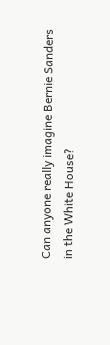Can anyone really imagine Bernie Sanders in the White House?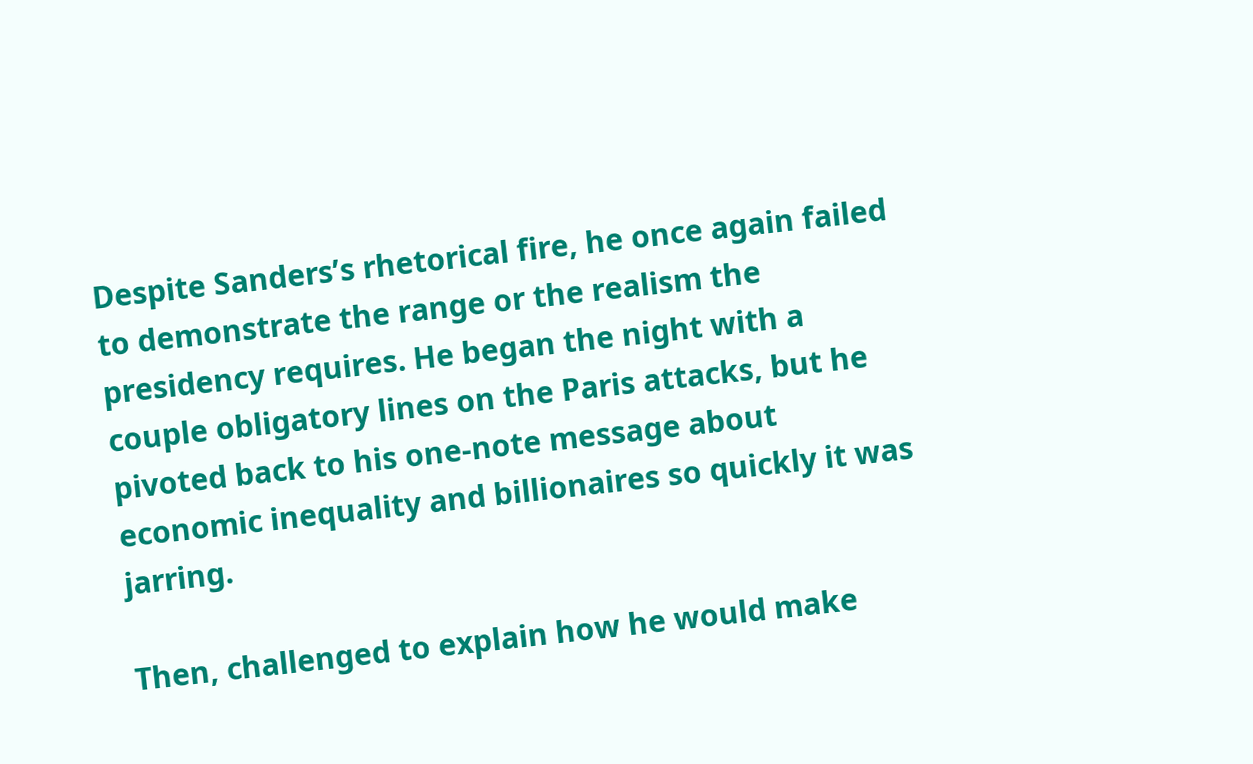Despite Sanders’s rhetorical fire, he once again failed to demonstrate the range or the realism the presidency requires. He began the night with a couple obligatory lines on the Paris attacks, but he pivoted back to his one-note message about economic inequality and billionaires so quickly it was jarring.

Then, challenged to explain how he would make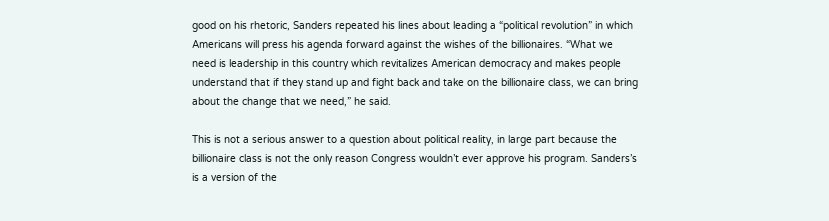good on his rhetoric, Sanders repeated his lines about leading a “political revolution” in which Americans will press his agenda forward against the wishes of the billionaires. “What we need is leadership in this country which revitalizes American democracy and makes people understand that if they stand up and fight back and take on the billionaire class, we can bring about the change that we need,” he said.

This is not a serious answer to a question about political reality, in large part because the billionaire class is not the only reason Congress wouldn’t ever approve his program. Sanders’s is a version of the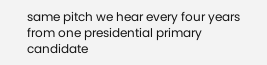same pitch we hear every four years from one presidential primary candidate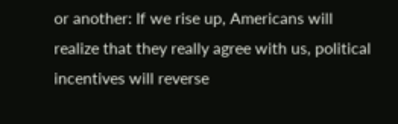or another: If we rise up, Americans will realize that they really agree with us, political incentives will reverse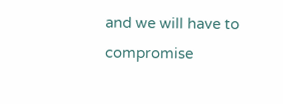and we will have to compromise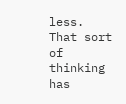less. That sort of thinking has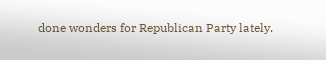done wonders for Republican Party lately.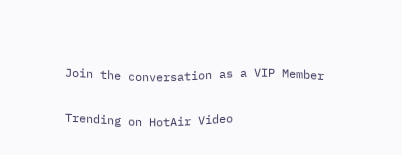Join the conversation as a VIP Member

Trending on HotAir Video